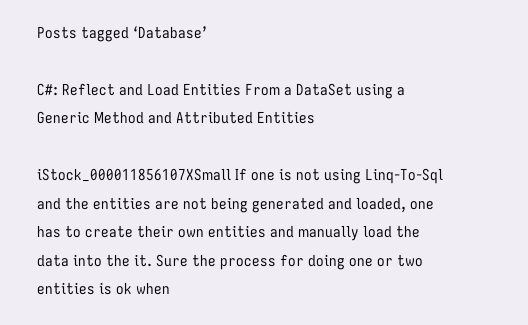Posts tagged ‘Database’

C#: Reflect and Load Entities From a DataSet using a Generic Method and Attributed Entities

iStock_000011856107XSmall If one is not using Linq-To-Sql and the entities are not being generated and loaded, one has to create their own entities and manually load the data into the it. Sure the process for doing one or two entities is ok when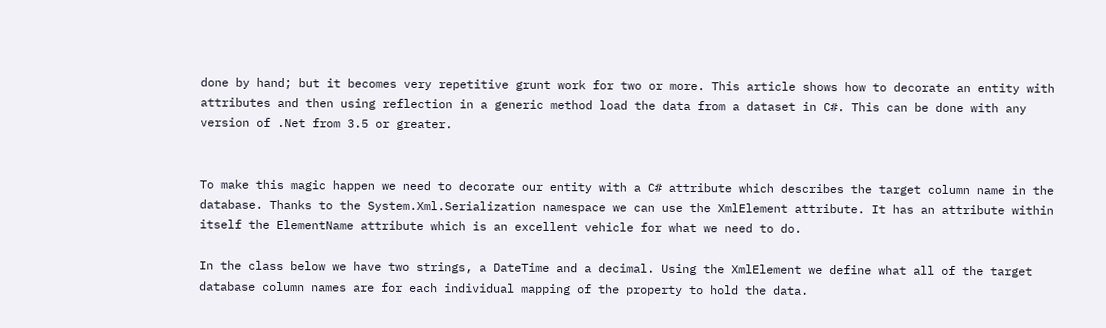done by hand; but it becomes very repetitive grunt work for two or more. This article shows how to decorate an entity with attributes and then using reflection in a generic method load the data from a dataset in C#. This can be done with any version of .Net from 3.5 or greater.


To make this magic happen we need to decorate our entity with a C# attribute which describes the target column name in the database. Thanks to the System.Xml.Serialization namespace we can use the XmlElement attribute. It has an attribute within itself the ElementName attribute which is an excellent vehicle for what we need to do.

In the class below we have two strings, a DateTime and a decimal. Using the XmlElement we define what all of the target database column names are for each individual mapping of the property to hold the data.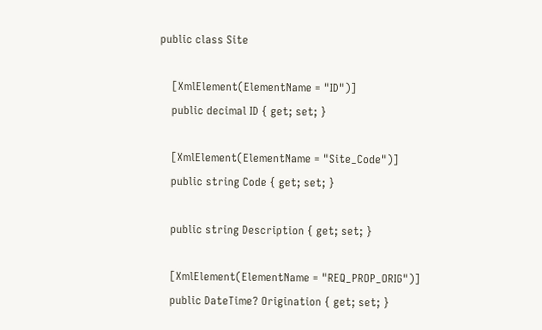public class Site

    [XmlElement(ElementName = "ID")]
    public decimal ID { get; set; }

    [XmlElement(ElementName = "Site_Code")]
    public string Code { get; set; }

    public string Description { get; set; }

    [XmlElement(ElementName = "REQ_PROP_ORIG")]
    public DateTime? Origination { get; set; }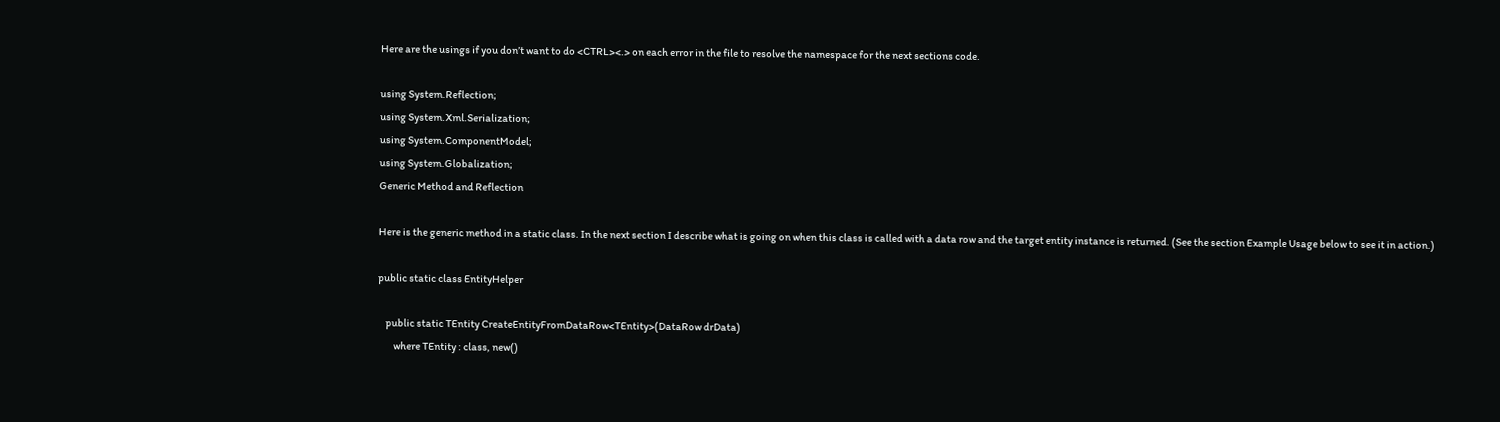Here are the usings if you don’t want to do <CTRL><.> on each error in the file to resolve the namespace for the next sections code.

using System.Reflection;
using System.Xml.Serialization;
using System.ComponentModel;
using System.Globalization;
Generic Method and Reflection

Here is the generic method in a static class. In the next section I describe what is going on when this class is called with a data row and the target entity instance is returned. (See the section Example Usage below to see it in action.)

public static class EntityHelper

    public static TEntity CreateEntityFromDataRow<TEntity>(DataRow drData)
        where TEntity : class, new()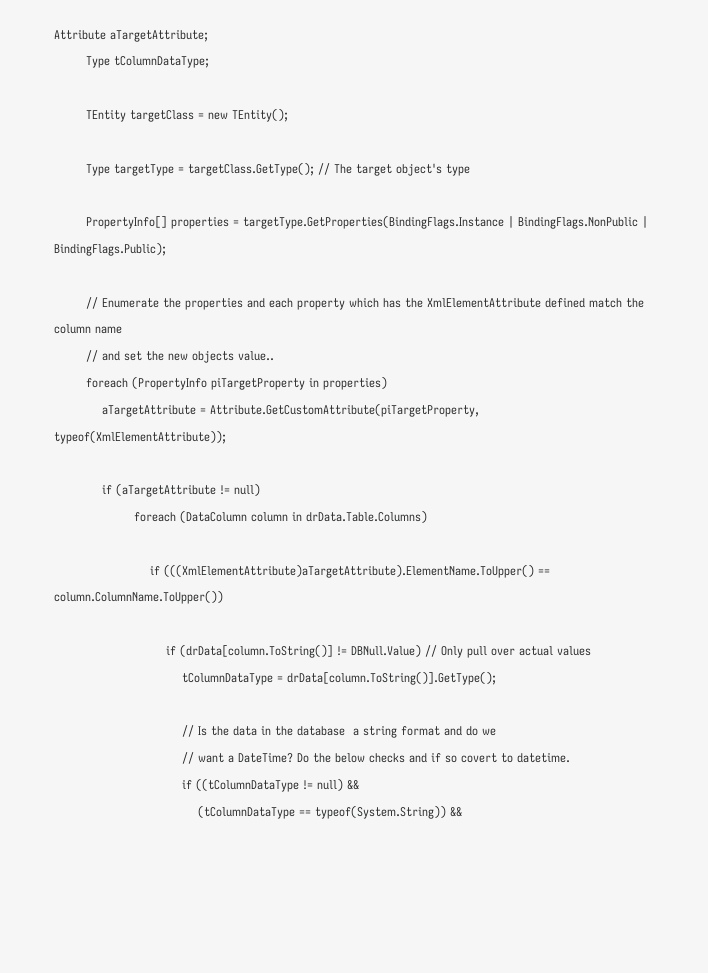Attribute aTargetAttribute;
        Type tColumnDataType;

        TEntity targetClass = new TEntity();

        Type targetType = targetClass.GetType(); // The target object's type

        PropertyInfo[] properties = targetType.GetProperties(BindingFlags.Instance | BindingFlags.NonPublic | BindingFlags.Public);

        // Enumerate the properties and each property which has the XmlElementAttribute defined match the column name
        // and set the new objects value..
        foreach (PropertyInfo piTargetProperty in properties)
            aTargetAttribute = Attribute.GetCustomAttribute(piTargetProperty, typeof(XmlElementAttribute));

            if (aTargetAttribute != null)
                    foreach (DataColumn column in drData.Table.Columns)

                        if (((XmlElementAttribute)aTargetAttribute).ElementName.ToUpper() == column.ColumnName.ToUpper())

                            if (drData[column.ToString()] != DBNull.Value) // Only pull over actual values
                                tColumnDataType = drData[column.ToString()].GetType();

                                // Is the data in the database  a string format and do we
                                // want a DateTime? Do the below checks and if so covert to datetime.
                                if ((tColumnDataType != null) &&
                                    (tColumnDataType == typeof(System.String)) &&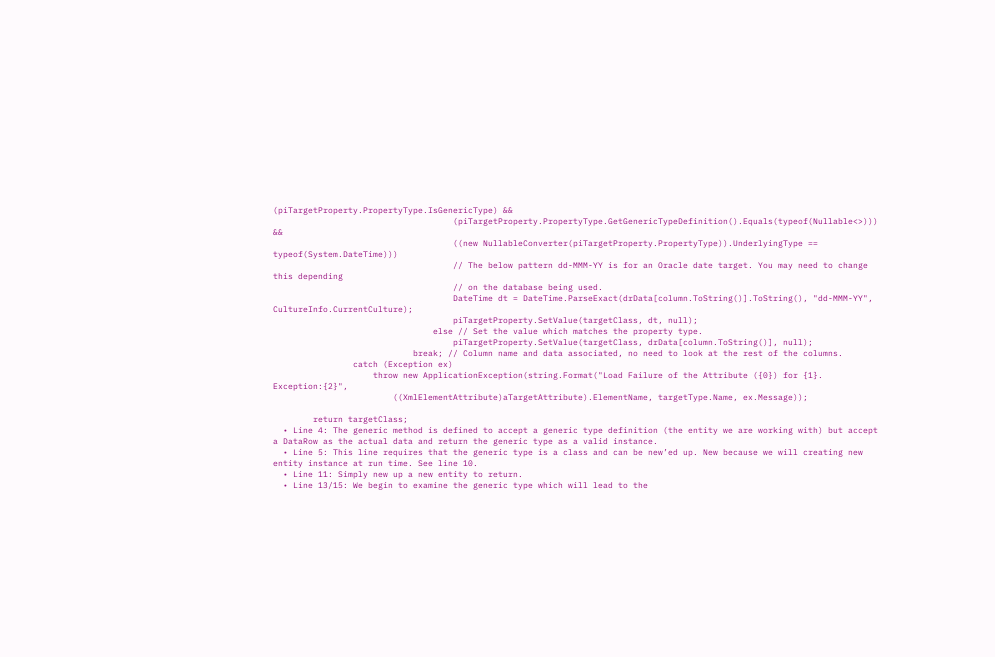(piTargetProperty.PropertyType.IsGenericType) &&
                                    (piTargetProperty.PropertyType.GetGenericTypeDefinition().Equals(typeof(Nullable<>))) &&
                                    ((new NullableConverter(piTargetProperty.PropertyType)).UnderlyingType == typeof(System.DateTime)))
                                    // The below pattern dd-MMM-YY is for an Oracle date target. You may need to change this depending
                                    // on the database being used.
                                    DateTime dt = DateTime.ParseExact(drData[column.ToString()].ToString(), "dd-MMM-YY", CultureInfo.CurrentCulture);
                                    piTargetProperty.SetValue(targetClass, dt, null);
                                else // Set the value which matches the property type.
                                    piTargetProperty.SetValue(targetClass, drData[column.ToString()], null);
                            break; // Column name and data associated, no need to look at the rest of the columns.
                catch (Exception ex)
                    throw new ApplicationException(string.Format("Load Failure of the Attribute ({0}) for {1}. Exception:{2}",
                        ((XmlElementAttribute)aTargetAttribute).ElementName, targetType.Name, ex.Message));

        return targetClass;
  • Line 4: The generic method is defined to accept a generic type definition (the entity we are working with) but accept a DataRow as the actual data and return the generic type as a valid instance.
  • Line 5: This line requires that the generic type is a class and can be new’ed up. New because we will creating new entity instance at run time. See line 10.
  • Line 11: Simply new up a new entity to return.
  • Line 13/15: We begin to examine the generic type which will lead to the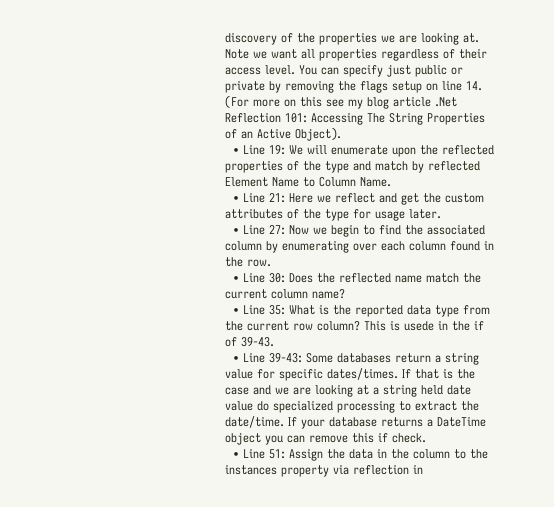discovery of the properties we are looking at. Note we want all properties regardless of their access level. You can specify just public or private by removing the flags setup on line 14. (For more on this see my blog article .Net Reflection 101: Accessing The String Properties of an Active Object).
  • Line 19: We will enumerate upon the reflected properties of the type and match by reflected Element Name to Column Name.
  • Line 21: Here we reflect and get the custom attributes of the type for usage later.
  • Line 27: Now we begin to find the associated column by enumerating over each column found in the row.
  • Line 30: Does the reflected name match the current column name?
  • Line 35: What is the reported data type from the current row column? This is usede in the if of 39-43.
  • Line 39-43: Some databases return a string value for specific dates/times. If that is the case and we are looking at a string held date value do specialized processing to extract the date/time. If your database returns a DateTime object you can remove this if check.
  • Line 51: Assign the data in the column to the instances property via reflection in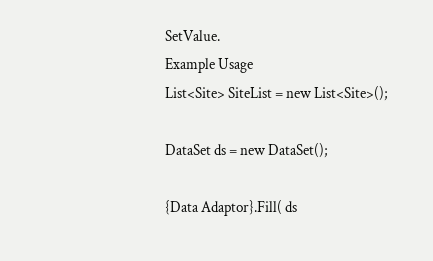SetValue.
Example Usage
List<Site> SiteList = new List<Site>();

DataSet ds = new DataSet();

{Data Adaptor}.Fill( ds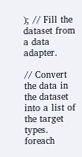); // Fill the dataset from a data adapter.

// Convert the data in the dataset into a list of the target types.
foreach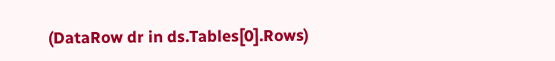(DataRow dr in ds.Tables[0].Rows)